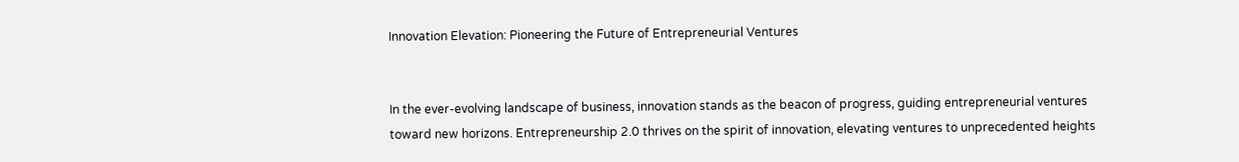Innovation Elevation: Pioneering the Future of Entrepreneurial Ventures


In the ever-evolving landscape of business, innovation stands as the beacon of progress, guiding entrepreneurial ventures toward new horizons. Entrepreneurship 2.0 thrives on the spirit of innovation, elevating ventures to unprecedented heights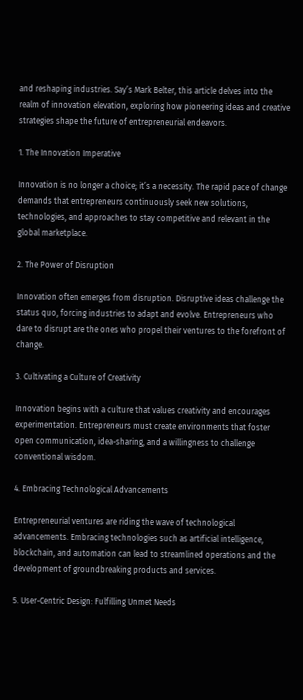and reshaping industries. Say’s Mark Belter, this article delves into the realm of innovation elevation, exploring how pioneering ideas and creative strategies shape the future of entrepreneurial endeavors.

1. The Innovation Imperative

Innovation is no longer a choice; it’s a necessity. The rapid pace of change demands that entrepreneurs continuously seek new solutions, technologies, and approaches to stay competitive and relevant in the global marketplace.

2. The Power of Disruption

Innovation often emerges from disruption. Disruptive ideas challenge the status quo, forcing industries to adapt and evolve. Entrepreneurs who dare to disrupt are the ones who propel their ventures to the forefront of change.

3. Cultivating a Culture of Creativity

Innovation begins with a culture that values creativity and encourages experimentation. Entrepreneurs must create environments that foster open communication, idea-sharing, and a willingness to challenge conventional wisdom.

4. Embracing Technological Advancements

Entrepreneurial ventures are riding the wave of technological advancements. Embracing technologies such as artificial intelligence, blockchain, and automation can lead to streamlined operations and the development of groundbreaking products and services.

5. User-Centric Design: Fulfilling Unmet Needs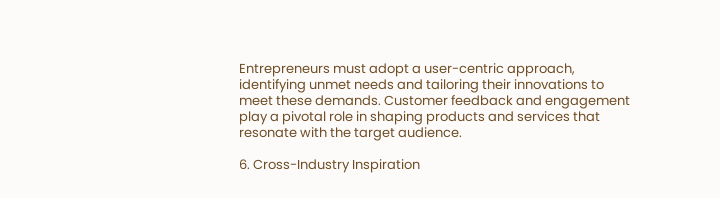Entrepreneurs must adopt a user-centric approach, identifying unmet needs and tailoring their innovations to meet these demands. Customer feedback and engagement play a pivotal role in shaping products and services that resonate with the target audience.

6. Cross-Industry Inspiration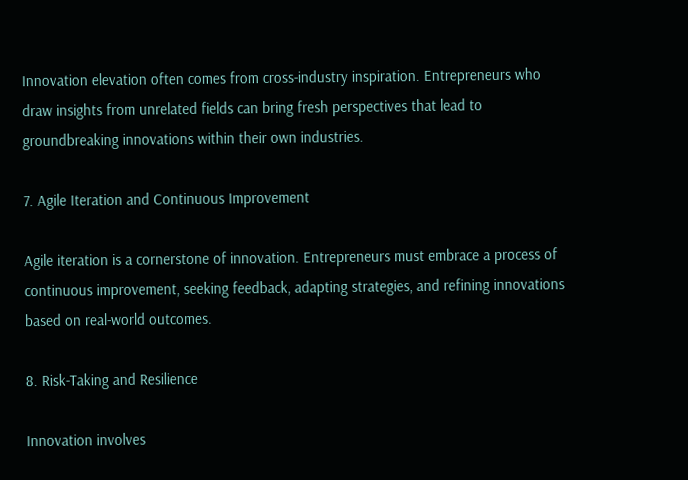Innovation elevation often comes from cross-industry inspiration. Entrepreneurs who draw insights from unrelated fields can bring fresh perspectives that lead to groundbreaking innovations within their own industries.

7. Agile Iteration and Continuous Improvement

Agile iteration is a cornerstone of innovation. Entrepreneurs must embrace a process of continuous improvement, seeking feedback, adapting strategies, and refining innovations based on real-world outcomes.

8. Risk-Taking and Resilience

Innovation involves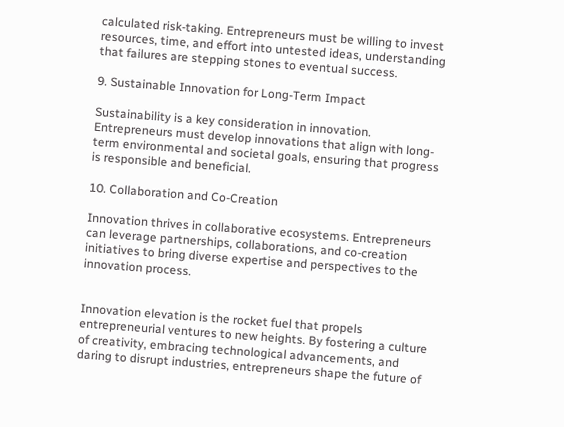calculated risk-taking. Entrepreneurs must be willing to invest resources, time, and effort into untested ideas, understanding that failures are stepping stones to eventual success.

9. Sustainable Innovation for Long-Term Impact

Sustainability is a key consideration in innovation. Entrepreneurs must develop innovations that align with long-term environmental and societal goals, ensuring that progress is responsible and beneficial.

10. Collaboration and Co-Creation

Innovation thrives in collaborative ecosystems. Entrepreneurs can leverage partnerships, collaborations, and co-creation initiatives to bring diverse expertise and perspectives to the innovation process.


Innovation elevation is the rocket fuel that propels entrepreneurial ventures to new heights. By fostering a culture of creativity, embracing technological advancements, and daring to disrupt industries, entrepreneurs shape the future of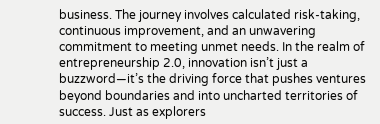business. The journey involves calculated risk-taking, continuous improvement, and an unwavering commitment to meeting unmet needs. In the realm of entrepreneurship 2.0, innovation isn’t just a buzzword—it’s the driving force that pushes ventures beyond boundaries and into uncharted territories of success. Just as explorers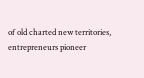of old charted new territories, entrepreneurs pioneer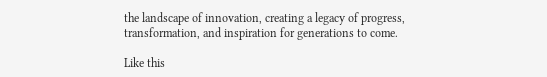the landscape of innovation, creating a legacy of progress, transformation, and inspiration for generations to come.

Like this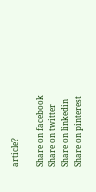article?

Share on facebook
Share on twitter
Share on linkedin
Share on pinterest